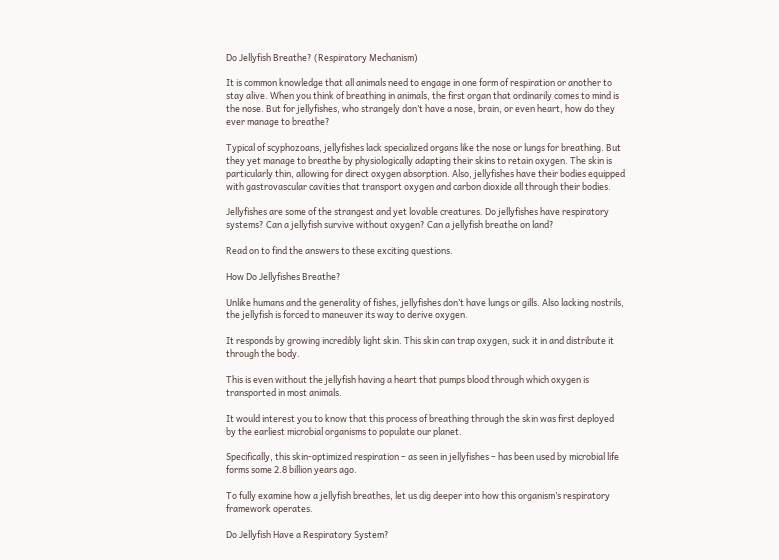Do Jellyfish Breathe? (Respiratory Mechanism)

It is common knowledge that all animals need to engage in one form of respiration or another to stay alive. When you think of breathing in animals, the first organ that ordinarily comes to mind is the nose. But for jellyfishes, who strangely don’t have a nose, brain, or even heart, how do they ever manage to breathe?

Typical of scyphozoans, jellyfishes lack specialized organs like the nose or lungs for breathing. But they yet manage to breathe by physiologically adapting their skins to retain oxygen. The skin is particularly thin, allowing for direct oxygen absorption. Also, jellyfishes have their bodies equipped with gastrovascular cavities that transport oxygen and carbon dioxide all through their bodies.

Jellyfishes are some of the strangest and yet lovable creatures. Do jellyfishes have respiratory systems? Can a jellyfish survive without oxygen? Can a jellyfish breathe on land?

Read on to find the answers to these exciting questions.

How Do Jellyfishes Breathe?

Unlike humans and the generality of fishes, jellyfishes don’t have lungs or gills. Also lacking nostrils, the jellyfish is forced to maneuver its way to derive oxygen.

It responds by growing incredibly light skin. This skin can trap oxygen, suck it in and distribute it through the body.

This is even without the jellyfish having a heart that pumps blood through which oxygen is transported in most animals.

It would interest you to know that this process of breathing through the skin was first deployed by the earliest microbial organisms to populate our planet.

Specifically, this skin-optimized respiration – as seen in jellyfishes – has been used by microbial life forms some 2.8 billion years ago.

To fully examine how a jellyfish breathes, let us dig deeper into how this organism’s respiratory framework operates.

Do Jellyfish Have a Respiratory System?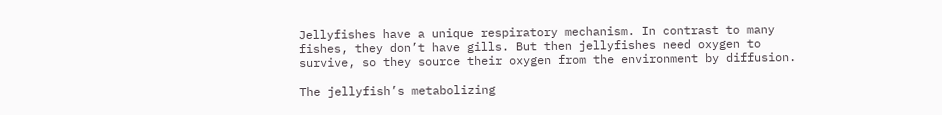Jellyfishes have a unique respiratory mechanism. In contrast to many fishes, they don’t have gills. But then jellyfishes need oxygen to survive, so they source their oxygen from the environment by diffusion.

The jellyfish’s metabolizing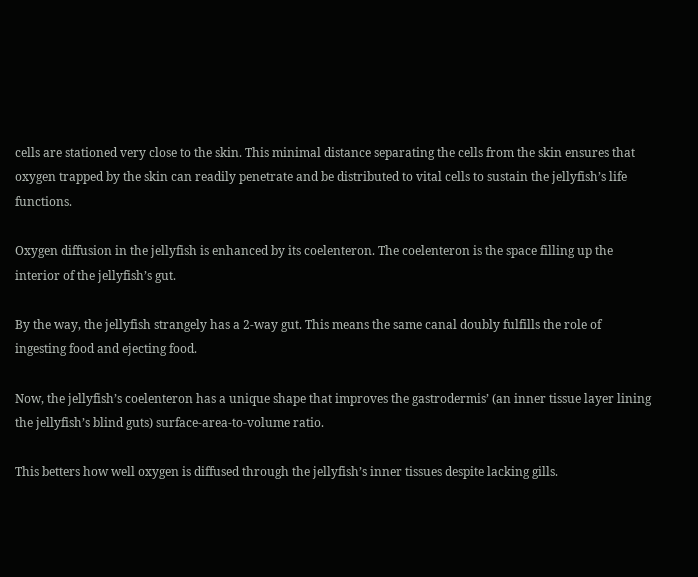cells are stationed very close to the skin. This minimal distance separating the cells from the skin ensures that oxygen trapped by the skin can readily penetrate and be distributed to vital cells to sustain the jellyfish’s life functions.

Oxygen diffusion in the jellyfish is enhanced by its coelenteron. The coelenteron is the space filling up the interior of the jellyfish’s gut.

By the way, the jellyfish strangely has a 2-way gut. This means the same canal doubly fulfills the role of ingesting food and ejecting food.

Now, the jellyfish’s coelenteron has a unique shape that improves the gastrodermis’ (an inner tissue layer lining the jellyfish’s blind guts) surface-area-to-volume ratio.

This betters how well oxygen is diffused through the jellyfish’s inner tissues despite lacking gills.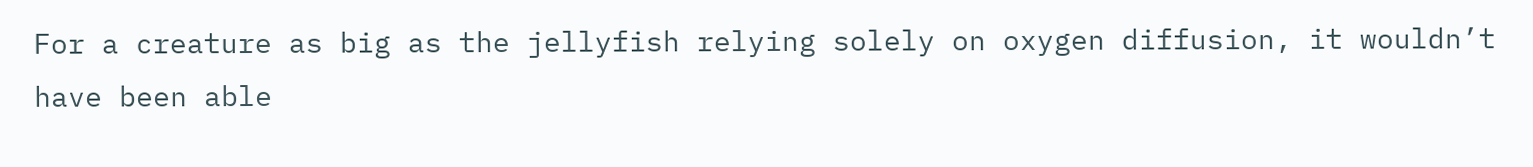For a creature as big as the jellyfish relying solely on oxygen diffusion, it wouldn’t have been able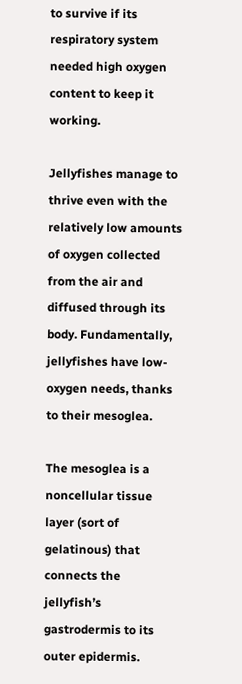to survive if its respiratory system needed high oxygen content to keep it working.

Jellyfishes manage to thrive even with the relatively low amounts of oxygen collected from the air and diffused through its body. Fundamentally, jellyfishes have low-oxygen needs, thanks to their mesoglea.

The mesoglea is a noncellular tissue layer (sort of gelatinous) that connects the jellyfish’s gastrodermis to its outer epidermis.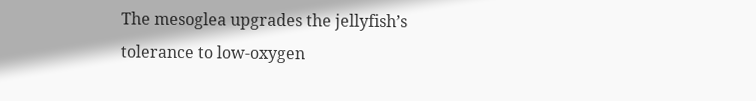The mesoglea upgrades the jellyfish’s tolerance to low-oxygen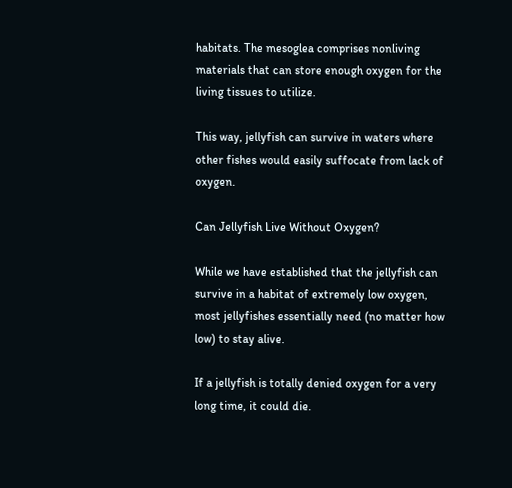habitats. The mesoglea comprises nonliving materials that can store enough oxygen for the living tissues to utilize.

This way, jellyfish can survive in waters where other fishes would easily suffocate from lack of oxygen.

Can Jellyfish Live Without Oxygen?

While we have established that the jellyfish can survive in a habitat of extremely low oxygen, most jellyfishes essentially need (no matter how low) to stay alive.

If a jellyfish is totally denied oxygen for a very long time, it could die.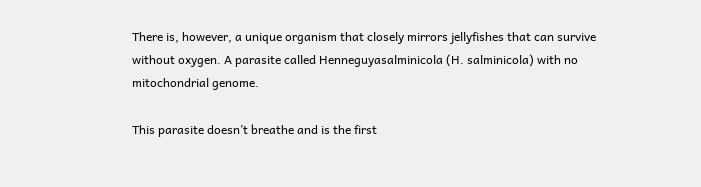There is, however, a unique organism that closely mirrors jellyfishes that can survive without oxygen. A parasite called Henneguyasalminicola (H. salminicola) with no mitochondrial genome.

This parasite doesn’t breathe and is the first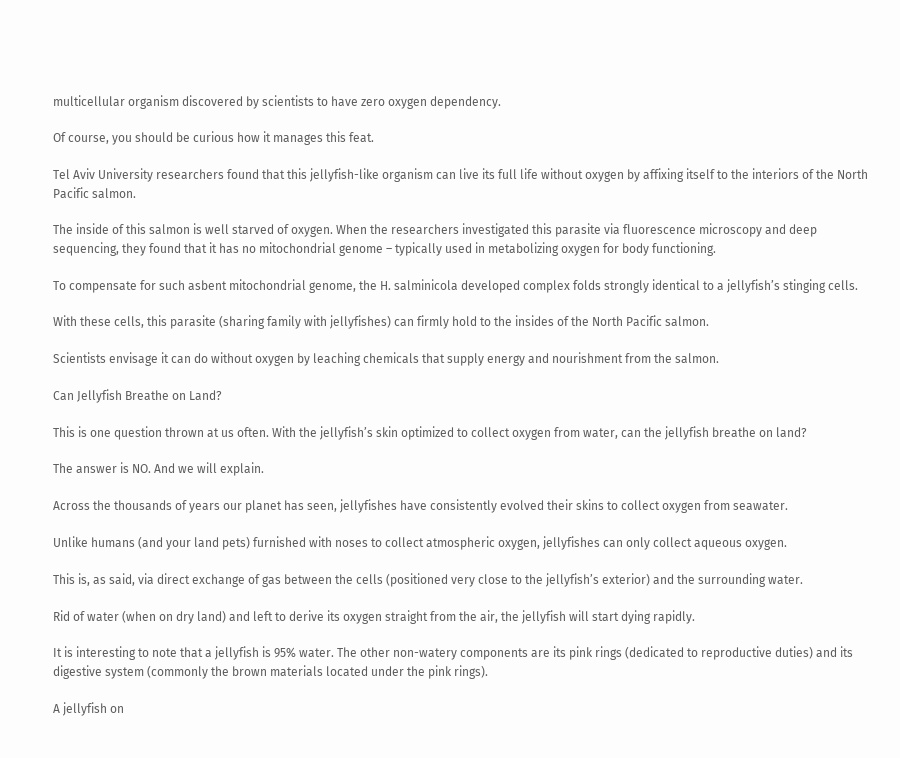multicellular organism discovered by scientists to have zero oxygen dependency.

Of course, you should be curious how it manages this feat.

Tel Aviv University researchers found that this jellyfish-like organism can live its full life without oxygen by affixing itself to the interiors of the North Pacific salmon.

The inside of this salmon is well starved of oxygen. When the researchers investigated this parasite via fluorescence microscopy and deep sequencing, they found that it has no mitochondrial genome – typically used in metabolizing oxygen for body functioning.

To compensate for such asbent mitochondrial genome, the H. salminicola developed complex folds strongly identical to a jellyfish’s stinging cells.

With these cells, this parasite (sharing family with jellyfishes) can firmly hold to the insides of the North Pacific salmon.

Scientists envisage it can do without oxygen by leaching chemicals that supply energy and nourishment from the salmon.

Can Jellyfish Breathe on Land?

This is one question thrown at us often. With the jellyfish’s skin optimized to collect oxygen from water, can the jellyfish breathe on land?

The answer is NO. And we will explain.

Across the thousands of years our planet has seen, jellyfishes have consistently evolved their skins to collect oxygen from seawater.

Unlike humans (and your land pets) furnished with noses to collect atmospheric oxygen, jellyfishes can only collect aqueous oxygen.

This is, as said, via direct exchange of gas between the cells (positioned very close to the jellyfish’s exterior) and the surrounding water.

Rid of water (when on dry land) and left to derive its oxygen straight from the air, the jellyfish will start dying rapidly.

It is interesting to note that a jellyfish is 95% water. The other non-watery components are its pink rings (dedicated to reproductive duties) and its digestive system (commonly the brown materials located under the pink rings).

A jellyfish on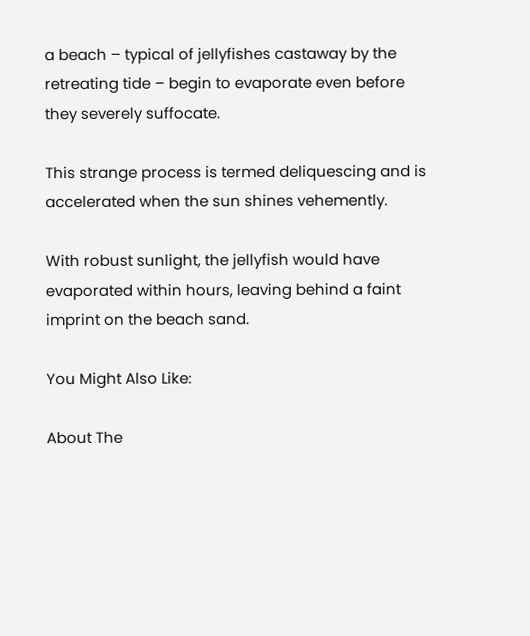a beach – typical of jellyfishes castaway by the retreating tide – begin to evaporate even before they severely suffocate.

This strange process is termed deliquescing and is accelerated when the sun shines vehemently.

With robust sunlight, the jellyfish would have evaporated within hours, leaving behind a faint imprint on the beach sand.

You Might Also Like:

About The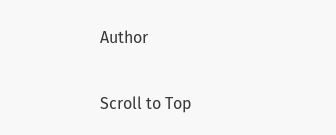Author

Scroll to Top